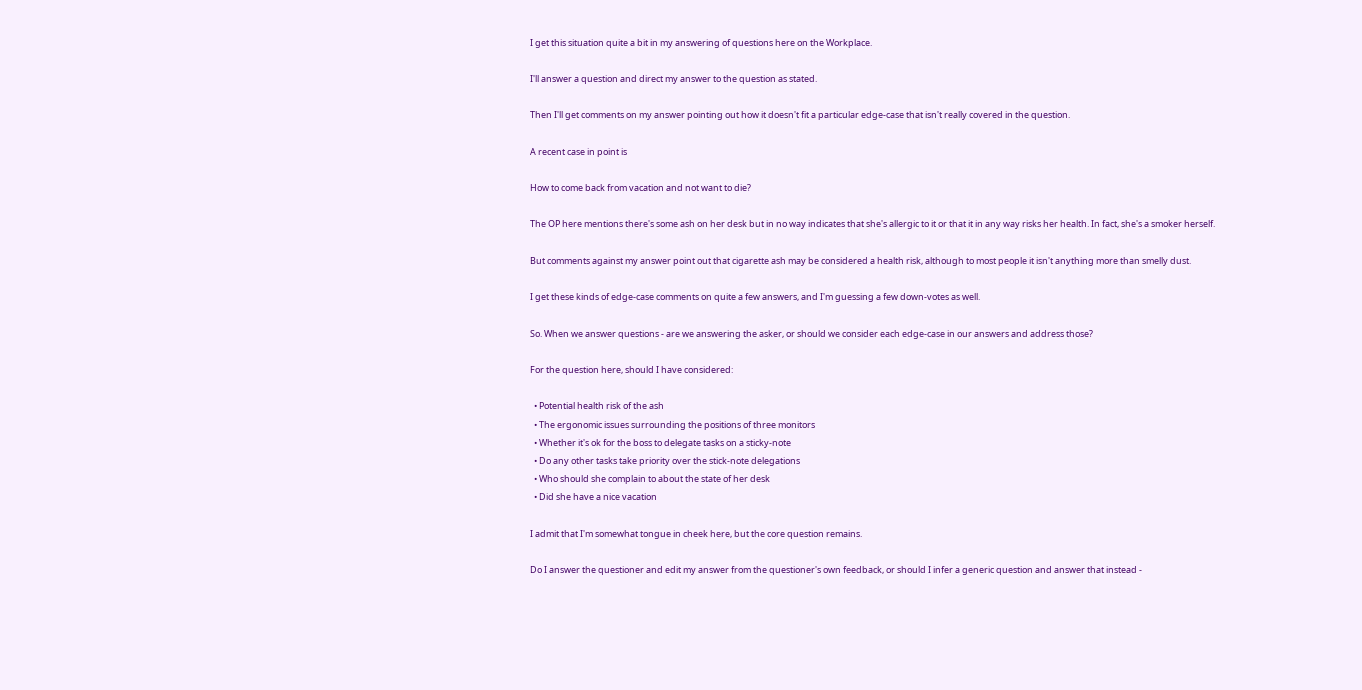I get this situation quite a bit in my answering of questions here on the Workplace.

I'll answer a question and direct my answer to the question as stated.

Then I'll get comments on my answer pointing out how it doesn't fit a particular edge-case that isn't really covered in the question.

A recent case in point is

How to come back from vacation and not want to die?

The OP here mentions there's some ash on her desk but in no way indicates that she's allergic to it or that it in any way risks her health. In fact, she's a smoker herself.

But comments against my answer point out that cigarette ash may be considered a health risk, although to most people it isn't anything more than smelly dust.

I get these kinds of edge-case comments on quite a few answers, and I'm guessing a few down-votes as well.

So. When we answer questions - are we answering the asker, or should we consider each edge-case in our answers and address those?

For the question here, should I have considered:

  • Potential health risk of the ash
  • The ergonomic issues surrounding the positions of three monitors
  • Whether it's ok for the boss to delegate tasks on a sticky-note
  • Do any other tasks take priority over the stick-note delegations
  • Who should she complain to about the state of her desk
  • Did she have a nice vacation

I admit that I'm somewhat tongue in cheek here, but the core question remains.

Do I answer the questioner and edit my answer from the questioner's own feedback, or should I infer a generic question and answer that instead -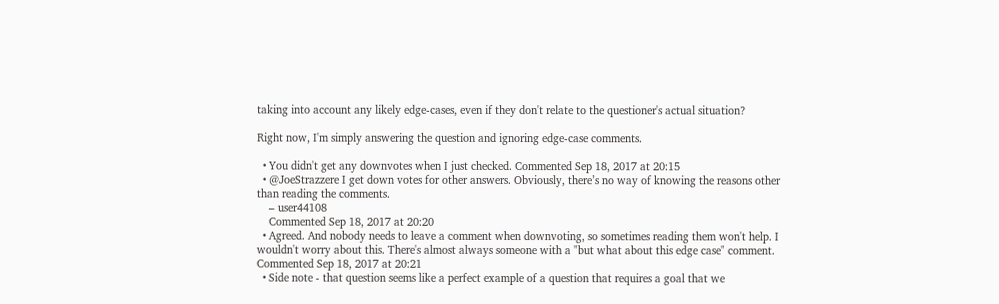taking into account any likely edge-cases, even if they don't relate to the questioner's actual situation?

Right now, I'm simply answering the question and ignoring edge-case comments.

  • You didn't get any downvotes when I just checked. Commented Sep 18, 2017 at 20:15
  • @JoeStrazzere I get down votes for other answers. Obviously, there’s no way of knowing the reasons other than reading the comments.
    – user44108
    Commented Sep 18, 2017 at 20:20
  • Agreed. And nobody needs to leave a comment when downvoting, so sometimes reading them won't help. I wouldn't worry about this. There's almost always someone with a "but what about this edge case" comment. Commented Sep 18, 2017 at 20:21
  • Side note - that question seems like a perfect example of a question that requires a goal that we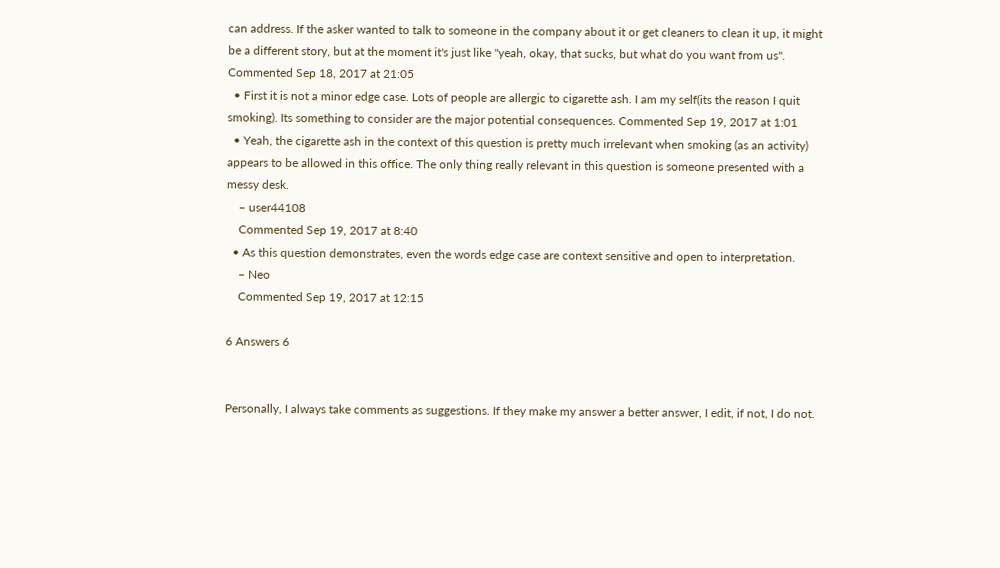can address. If the asker wanted to talk to someone in the company about it or get cleaners to clean it up, it might be a different story, but at the moment it's just like "yeah, okay, that sucks, but what do you want from us". Commented Sep 18, 2017 at 21:05
  • First it is not a minor edge case. Lots of people are allergic to cigarette ash. I am my self(its the reason I quit smoking). Its something to consider are the major potential consequences. Commented Sep 19, 2017 at 1:01
  • Yeah, the cigarette ash in the context of this question is pretty much irrelevant when smoking (as an activity) appears to be allowed in this office. The only thing really relevant in this question is someone presented with a messy desk.
    – user44108
    Commented Sep 19, 2017 at 8:40
  • As this question demonstrates, even the words edge case are context sensitive and open to interpretation.
    – Neo
    Commented Sep 19, 2017 at 12:15

6 Answers 6


Personally, I always take comments as suggestions. If they make my answer a better answer, I edit, if not, I do not.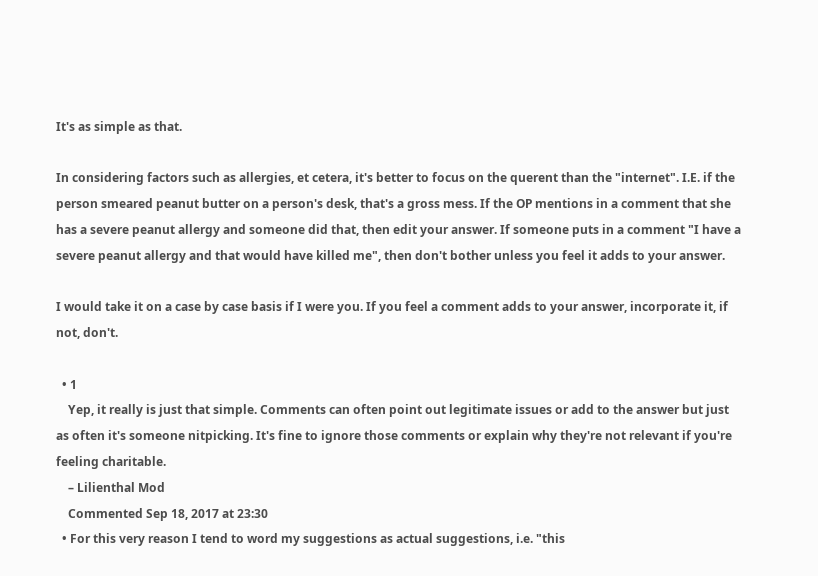It's as simple as that.

In considering factors such as allergies, et cetera, it's better to focus on the querent than the "internet". I.E. if the person smeared peanut butter on a person's desk, that's a gross mess. If the OP mentions in a comment that she has a severe peanut allergy and someone did that, then edit your answer. If someone puts in a comment "I have a severe peanut allergy and that would have killed me", then don't bother unless you feel it adds to your answer.

I would take it on a case by case basis if I were you. If you feel a comment adds to your answer, incorporate it, if not, don't.

  • 1
    Yep, it really is just that simple. Comments can often point out legitimate issues or add to the answer but just as often it's someone nitpicking. It's fine to ignore those comments or explain why they're not relevant if you're feeling charitable.
    – Lilienthal Mod
    Commented Sep 18, 2017 at 23:30
  • For this very reason I tend to word my suggestions as actual suggestions, i.e. "this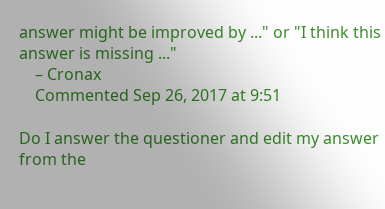answer might be improved by ..." or "I think this answer is missing ..."
    – Cronax
    Commented Sep 26, 2017 at 9:51

Do I answer the questioner and edit my answer from the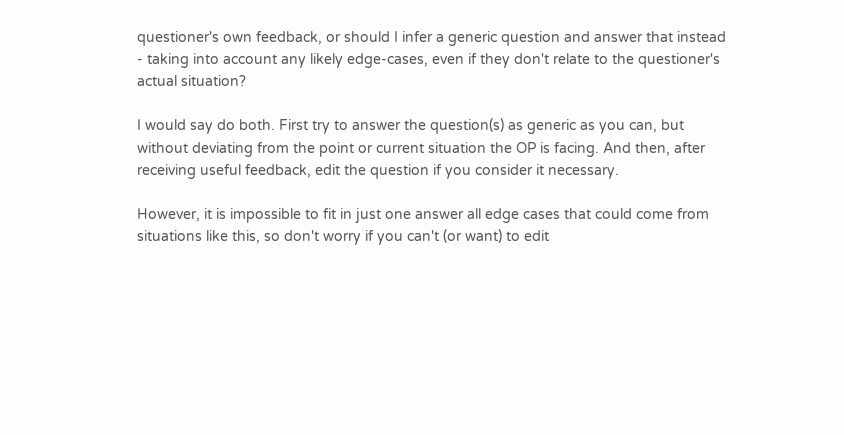questioner's own feedback, or should I infer a generic question and answer that instead - taking into account any likely edge-cases, even if they don't relate to the questioner's actual situation?

I would say do both. First try to answer the question(s) as generic as you can, but without deviating from the point or current situation the OP is facing. And then, after receiving useful feedback, edit the question if you consider it necessary.

However, it is impossible to fit in just one answer all edge cases that could come from situations like this, so don't worry if you can't (or want) to edit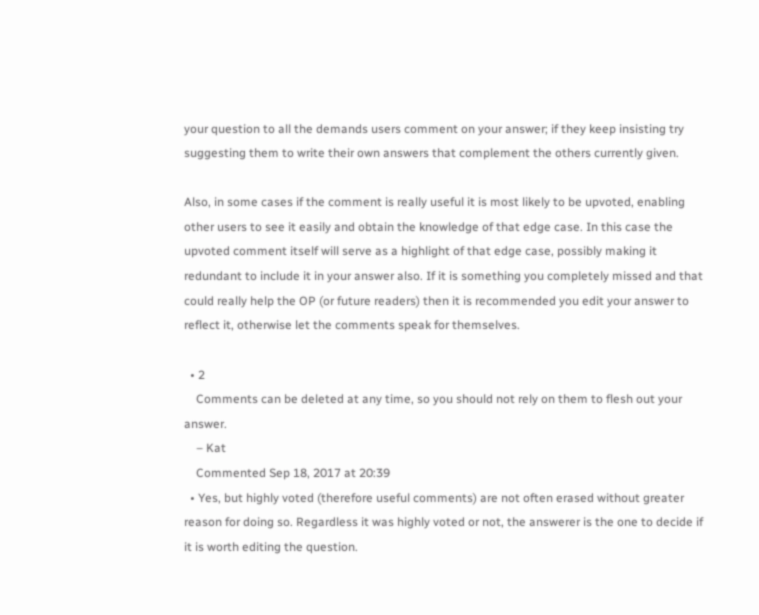your question to all the demands users comment on your answer; if they keep insisting try suggesting them to write their own answers that complement the others currently given.

Also, in some cases if the comment is really useful it is most likely to be upvoted, enabling other users to see it easily and obtain the knowledge of that edge case. In this case the upvoted comment itself will serve as a highlight of that edge case, possibly making it redundant to include it in your answer also. If it is something you completely missed and that could really help the OP (or future readers) then it is recommended you edit your answer to reflect it, otherwise let the comments speak for themselves.

  • 2
    Comments can be deleted at any time, so you should not rely on them to flesh out your answer.
    – Kat
    Commented Sep 18, 2017 at 20:39
  • Yes, but highly voted (therefore useful comments) are not often erased without greater reason for doing so. Regardless it was highly voted or not, the answerer is the one to decide if it is worth editing the question.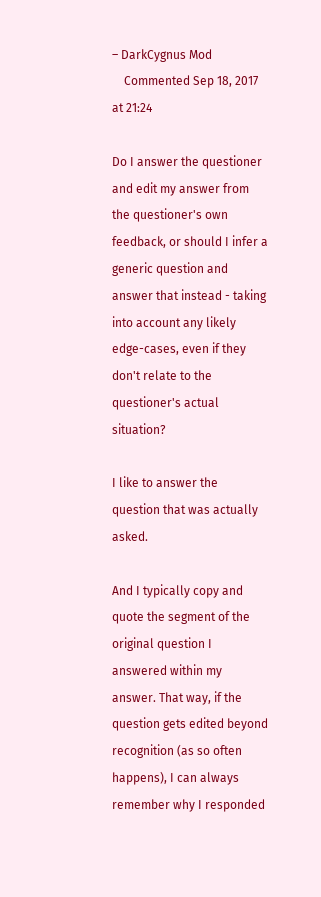– DarkCygnus Mod
    Commented Sep 18, 2017 at 21:24

Do I answer the questioner and edit my answer from the questioner's own feedback, or should I infer a generic question and answer that instead - taking into account any likely edge-cases, even if they don't relate to the questioner's actual situation?

I like to answer the question that was actually asked.

And I typically copy and quote the segment of the original question I answered within my answer. That way, if the question gets edited beyond recognition (as so often happens), I can always remember why I responded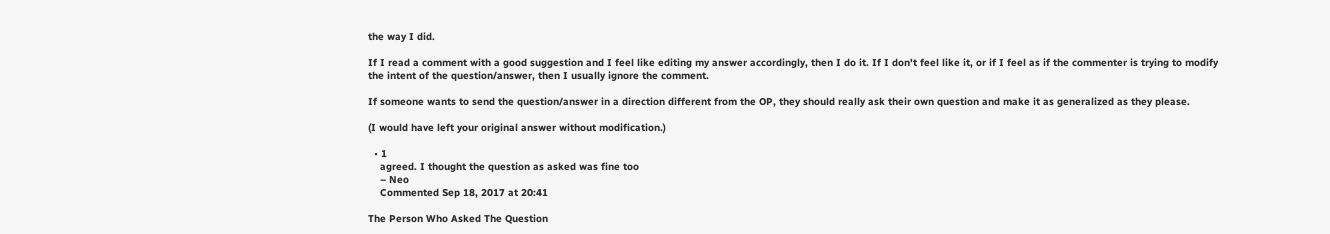the way I did.

If I read a comment with a good suggestion and I feel like editing my answer accordingly, then I do it. If I don't feel like it, or if I feel as if the commenter is trying to modify the intent of the question/answer, then I usually ignore the comment.

If someone wants to send the question/answer in a direction different from the OP, they should really ask their own question and make it as generalized as they please.

(I would have left your original answer without modification.)

  • 1
    agreed. I thought the question as asked was fine too
    – Neo
    Commented Sep 18, 2017 at 20:41

The Person Who Asked The Question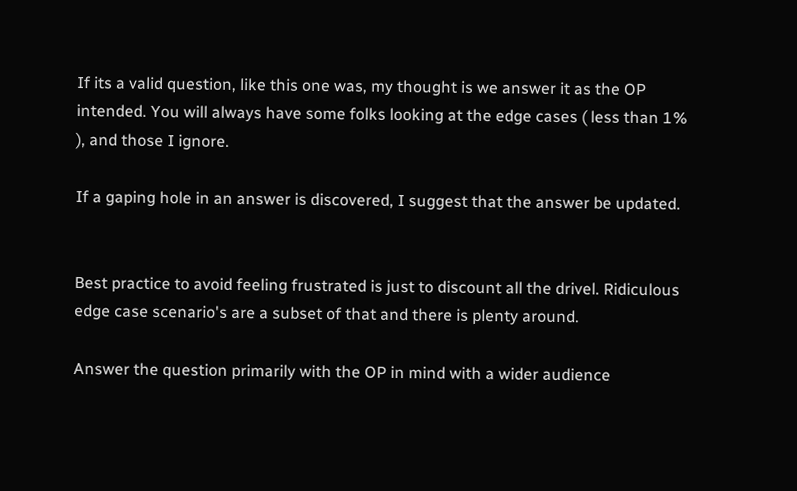If its a valid question, like this one was, my thought is we answer it as the OP intended. You will always have some folks looking at the edge cases ( less than 1% ), and those I ignore.

If a gaping hole in an answer is discovered, I suggest that the answer be updated.


Best practice to avoid feeling frustrated is just to discount all the drivel. Ridiculous edge case scenario's are a subset of that and there is plenty around.

Answer the question primarily with the OP in mind with a wider audience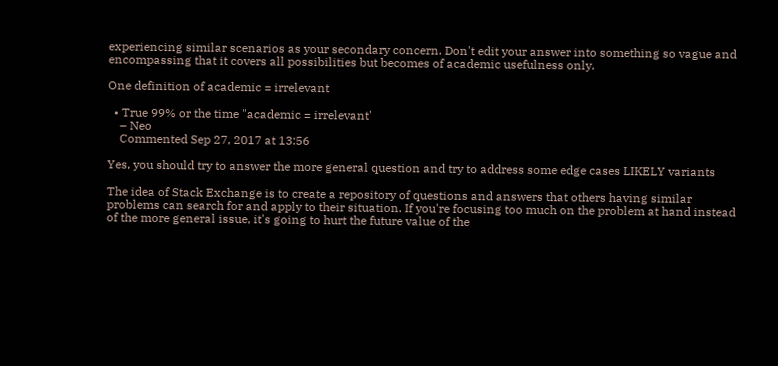experiencing similar scenarios as your secondary concern. Don't edit your answer into something so vague and encompassing that it covers all possibilities but becomes of academic usefulness only.

One definition of academic = irrelevant

  • True 99% or the time "academic = irrelevant'
    – Neo
    Commented Sep 27, 2017 at 13:56

Yes, you should try to answer the more general question and try to address some edge cases LIKELY variants

The idea of Stack Exchange is to create a repository of questions and answers that others having similar problems can search for and apply to their situation. If you're focusing too much on the problem at hand instead of the more general issue, it's going to hurt the future value of the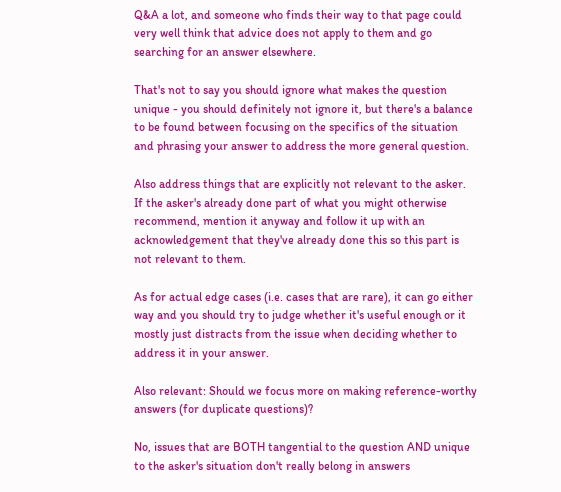Q&A a lot, and someone who finds their way to that page could very well think that advice does not apply to them and go searching for an answer elsewhere.

That's not to say you should ignore what makes the question unique - you should definitely not ignore it, but there's a balance to be found between focusing on the specifics of the situation and phrasing your answer to address the more general question.

Also address things that are explicitly not relevant to the asker. If the asker's already done part of what you might otherwise recommend, mention it anyway and follow it up with an acknowledgement that they've already done this so this part is not relevant to them.

As for actual edge cases (i.e. cases that are rare), it can go either way and you should try to judge whether it's useful enough or it mostly just distracts from the issue when deciding whether to address it in your answer.

Also relevant: Should we focus more on making reference-worthy answers (for duplicate questions)?

No, issues that are BOTH tangential to the question AND unique to the asker's situation don't really belong in answers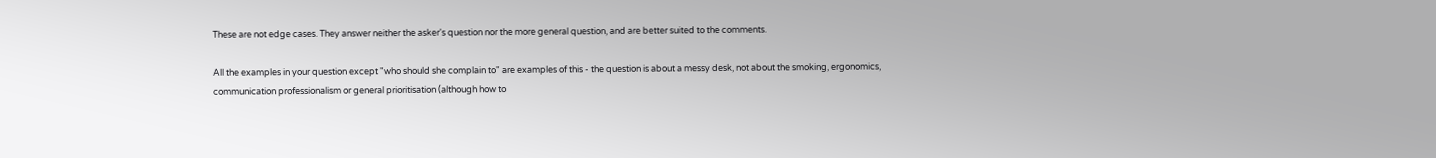These are not edge cases. They answer neither the asker's question nor the more general question, and are better suited to the comments.

All the examples in your question except "who should she complain to" are examples of this - the question is about a messy desk, not about the smoking, ergonomics, communication professionalism or general prioritisation (although how to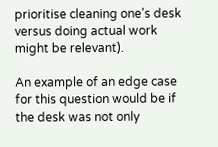prioritise cleaning one's desk versus doing actual work might be relevant).

An example of an edge case for this question would be if the desk was not only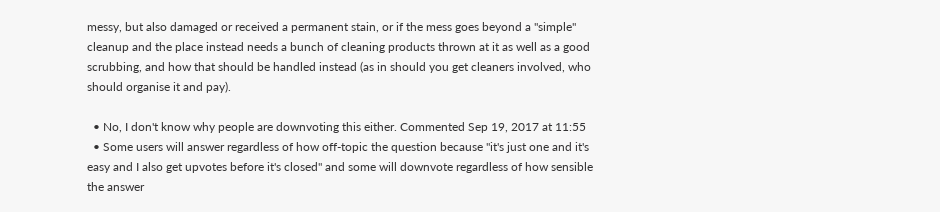messy, but also damaged or received a permanent stain, or if the mess goes beyond a "simple" cleanup and the place instead needs a bunch of cleaning products thrown at it as well as a good scrubbing, and how that should be handled instead (as in should you get cleaners involved, who should organise it and pay).

  • No, I don't know why people are downvoting this either. Commented Sep 19, 2017 at 11:55
  • Some users will answer regardless of how off-topic the question because "it's just one and it's easy and I also get upvotes before it's closed" and some will downvote regardless of how sensible the answer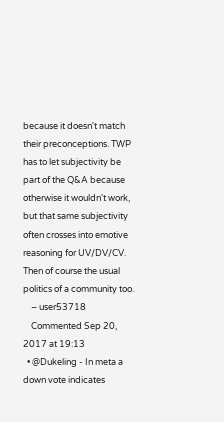because it doesn't match their preconceptions. TWP has to let subjectivity be part of the Q&A because otherwise it wouldn't work, but that same subjectivity often crosses into emotive reasoning for UV/DV/CV. Then of course the usual politics of a community too.
    – user53718
    Commented Sep 20, 2017 at 19:13
  • @Dukeling - In meta a down vote indicates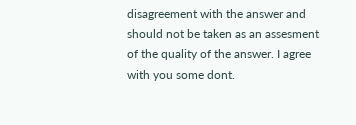disagreement with the answer and should not be taken as an assesment of the quality of the answer. I agree with you some dont.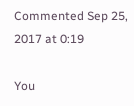Commented Sep 25, 2017 at 0:19

You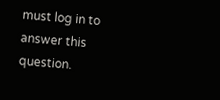must log in to answer this question.